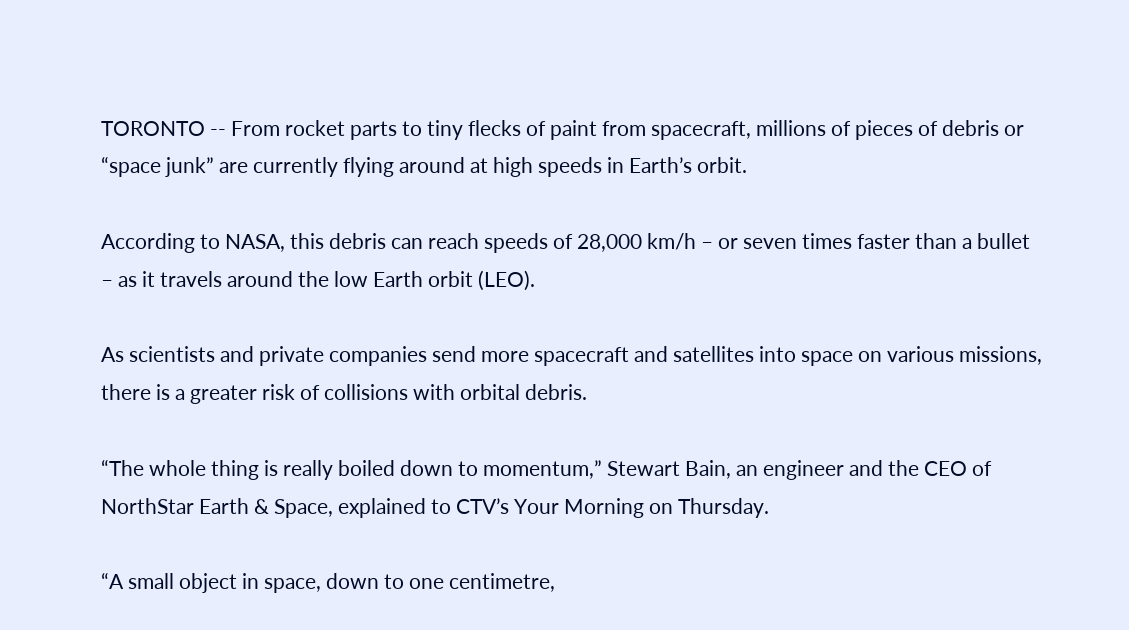TORONTO -- From rocket parts to tiny flecks of paint from spacecraft, millions of pieces of debris or “space junk” are currently flying around at high speeds in Earth’s orbit.

According to NASA, this debris can reach speeds of 28,000 km/h – or seven times faster than a bullet – as it travels around the low Earth orbit (LEO).

As scientists and private companies send more spacecraft and satellites into space on various missions, there is a greater risk of collisions with orbital debris.

“The whole thing is really boiled down to momentum,” Stewart Bain, an engineer and the CEO of NorthStar Earth & Space, explained to CTV’s Your Morning on Thursday.

“A small object in space, down to one centimetre,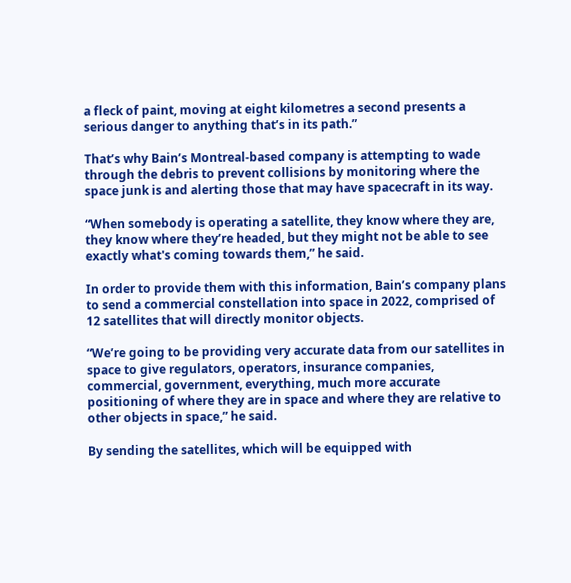a fleck of paint, moving at eight kilometres a second presents a serious danger to anything that’s in its path.”

That’s why Bain’s Montreal-based company is attempting to wade through the debris to prevent collisions by monitoring where the space junk is and alerting those that may have spacecraft in its way.

“When somebody is operating a satellite, they know where they are, they know where they’re headed, but they might not be able to see exactly what's coming towards them,” he said.

In order to provide them with this information, Bain’s company plans to send a commercial constellation into space in 2022, comprised of 12 satellites that will directly monitor objects.

“We’re going to be providing very accurate data from our satellites in space to give regulators, operators, insurance companies, commercial, government, everything, much more accurate positioning of where they are in space and where they are relative to other objects in space,” he said.

By sending the satellites, which will be equipped with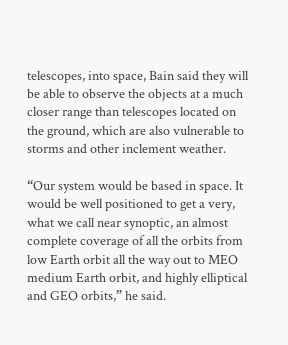telescopes, into space, Bain said they will be able to observe the objects at a much closer range than telescopes located on the ground, which are also vulnerable to storms and other inclement weather.

“Our system would be based in space. It would be well positioned to get a very, what we call near synoptic, an almost complete coverage of all the orbits from low Earth orbit all the way out to MEO medium Earth orbit, and highly elliptical and GEO orbits,” he said.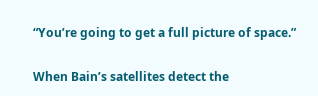“You’re going to get a full picture of space.”

When Bain’s satellites detect the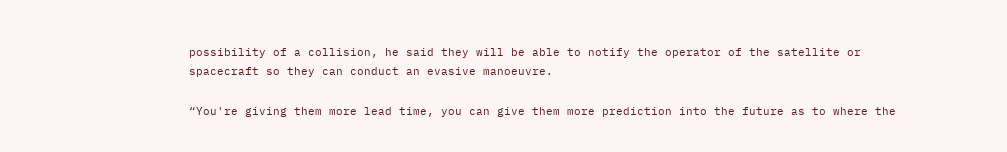possibility of a collision, he said they will be able to notify the operator of the satellite or spacecraft so they can conduct an evasive manoeuvre.

“You're giving them more lead time, you can give them more prediction into the future as to where the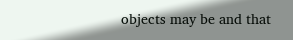objects may be and that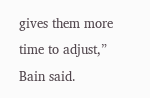gives them more time to adjust,” Bain said.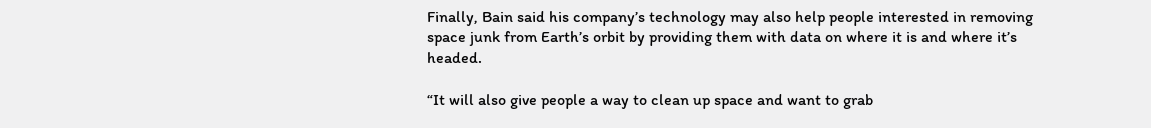Finally, Bain said his company’s technology may also help people interested in removing space junk from Earth’s orbit by providing them with data on where it is and where it’s headed.

“It will also give people a way to clean up space and want to grab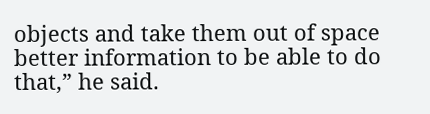objects and take them out of space better information to be able to do that,” he said.